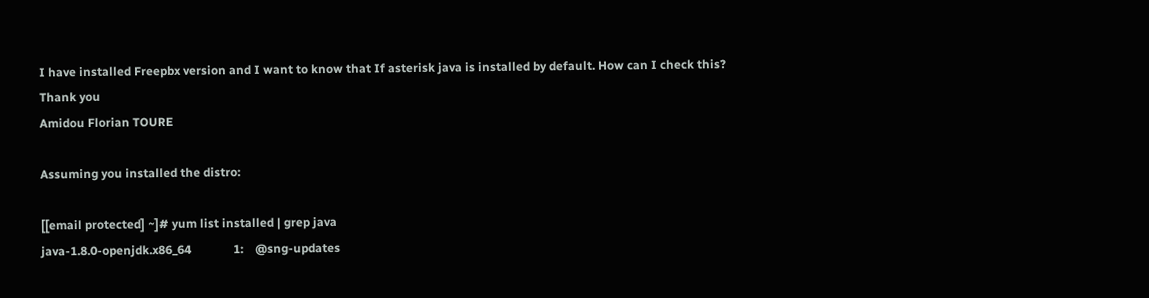I have installed Freepbx version and I want to know that If asterisk java is installed by default. How can I check this?
Thank you
Amidou Florian TOURE

Assuming you installed the distro:

[[email protected] ~]# yum list installed | grep java
java-1.8.0-openjdk.x86_64              1:    @sng-updates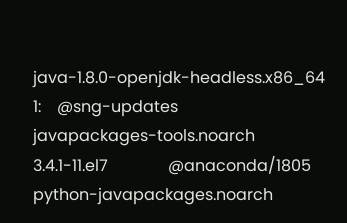java-1.8.0-openjdk-headless.x86_64     1:    @sng-updates
javapackages-tools.noarch              3.4.1-11.el7               @anaconda/1805
python-javapackages.noarch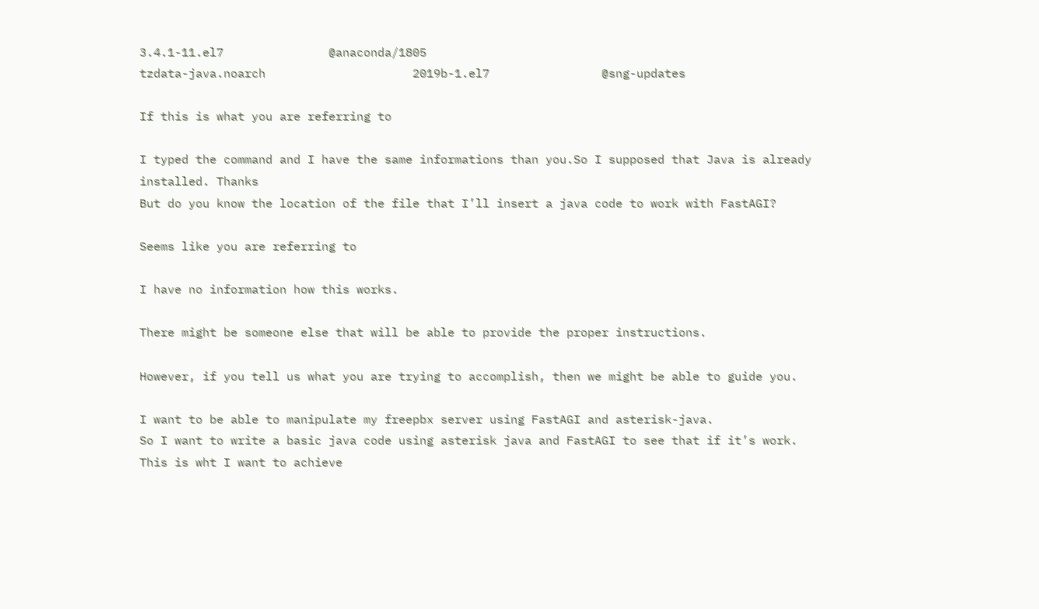3.4.1-11.el7               @anaconda/1805
tzdata-java.noarch                     2019b-1.el7                @sng-updates

If this is what you are referring to

I typed the command and I have the same informations than you.So I supposed that Java is already installed. Thanks
But do you know the location of the file that I’ll insert a java code to work with FastAGI?

Seems like you are referring to

I have no information how this works.

There might be someone else that will be able to provide the proper instructions.

However, if you tell us what you are trying to accomplish, then we might be able to guide you.

I want to be able to manipulate my freepbx server using FastAGI and asterisk-java.
So I want to write a basic java code using asterisk java and FastAGI to see that if it’s work.
This is wht I want to achieve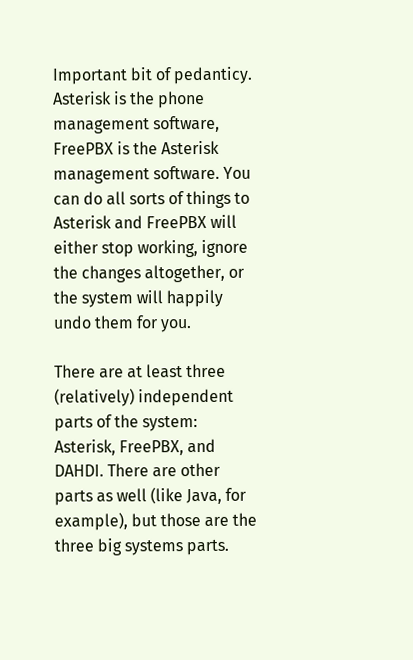Important bit of pedanticy. Asterisk is the phone management software, FreePBX is the Asterisk management software. You can do all sorts of things to Asterisk and FreePBX will either stop working, ignore the changes altogether, or the system will happily undo them for you.

There are at least three (relatively) independent parts of the system: Asterisk, FreePBX, and DAHDI. There are other parts as well (like Java, for example), but those are the three big systems parts.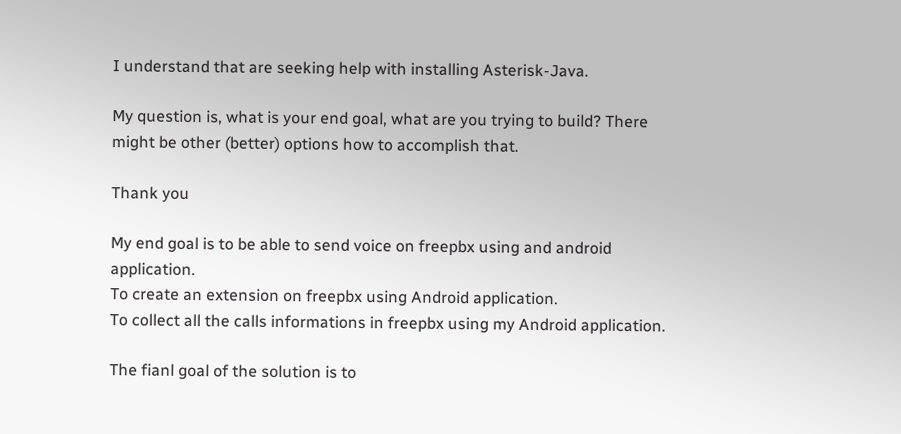I understand that are seeking help with installing Asterisk-Java.

My question is, what is your end goal, what are you trying to build? There might be other (better) options how to accomplish that.

Thank you

My end goal is to be able to send voice on freepbx using and android application.
To create an extension on freepbx using Android application.
To collect all the calls informations in freepbx using my Android application.

The fianl goal of the solution is to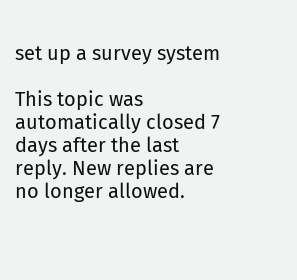set up a survey system

This topic was automatically closed 7 days after the last reply. New replies are no longer allowed.